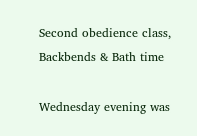Second obedience class, Backbends & Bath time

Wednesday evening was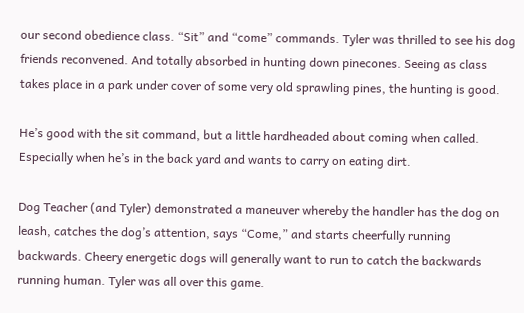our second obedience class. “Sit” and “come” commands. Tyler was thrilled to see his dog friends reconvened. And totally absorbed in hunting down pinecones. Seeing as class takes place in a park under cover of some very old sprawling pines, the hunting is good.

He’s good with the sit command, but a little hardheaded about coming when called. Especially when he’s in the back yard and wants to carry on eating dirt.

Dog Teacher (and Tyler) demonstrated a maneuver whereby the handler has the dog on leash, catches the dog’s attention, says “Come,” and starts cheerfully running backwards. Cheery energetic dogs will generally want to run to catch the backwards running human. Tyler was all over this game.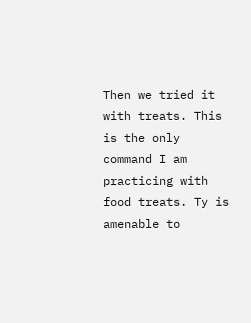Then we tried it with treats. This is the only command I am practicing with food treats. Ty is amenable to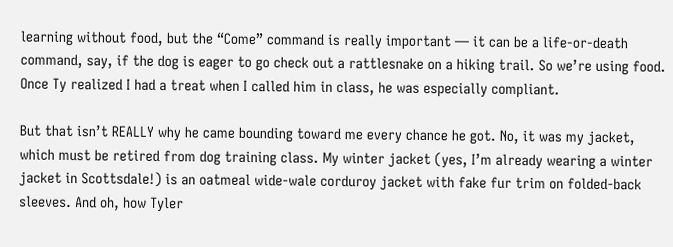learning without food, but the “Come” command is really important — it can be a life-or-death command, say, if the dog is eager to go check out a rattlesnake on a hiking trail. So we’re using food. Once Ty realized I had a treat when I called him in class, he was especially compliant.

But that isn’t REALLY why he came bounding toward me every chance he got. No, it was my jacket, which must be retired from dog training class. My winter jacket (yes, I’m already wearing a winter jacket in Scottsdale!) is an oatmeal wide-wale corduroy jacket with fake fur trim on folded-back sleeves. And oh, how Tyler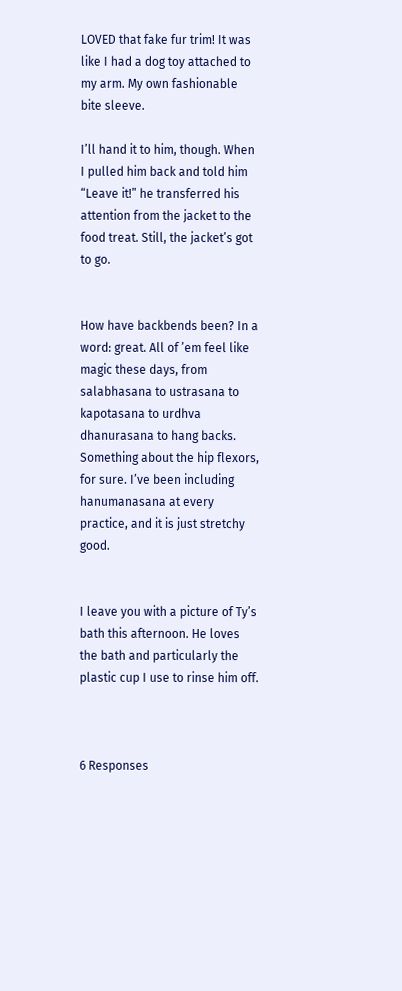LOVED that fake fur trim! It was like I had a dog toy attached to my arm. My own fashionable bite sleeve.

I’ll hand it to him, though. When I pulled him back and told him “Leave it!” he transferred his attention from the jacket to the food treat. Still, the jacket’s got to go.


How have backbends been? In a word: great. All of ’em feel like magic these days, from salabhasana to ustrasana to kapotasana to urdhva dhanurasana to hang backs. Something about the hip flexors, for sure. I’ve been including hanumanasana at every practice, and it is just stretchy good.


I leave you with a picture of Ty’s bath this afternoon. He loves the bath and particularly the plastic cup I use to rinse him off.



6 Responses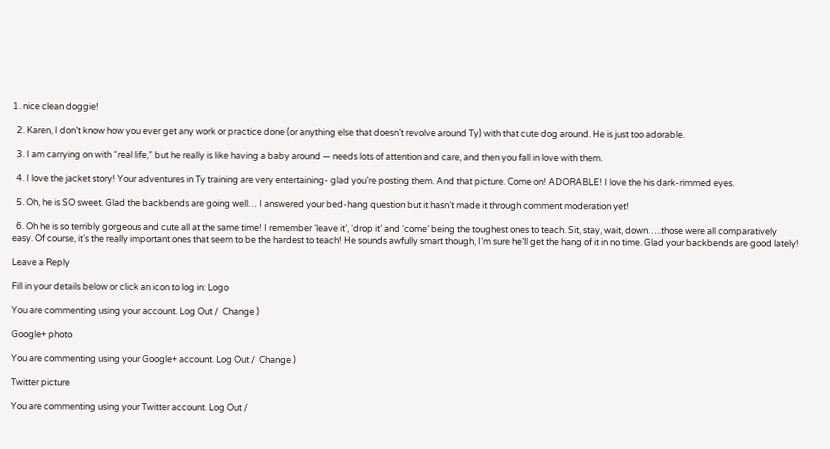1. nice clean doggie!

  2. Karen, I don’t know how you ever get any work or practice done (or anything else that doesn’t revolve around Ty) with that cute dog around. He is just too adorable.

  3. I am carrying on with “real life,” but he really is like having a baby around — needs lots of attention and care, and then you fall in love with them.

  4. I love the jacket story! Your adventures in Ty training are very entertaining- glad you’re posting them. And that picture. Come on! ADORABLE! I love the his dark-rimmed eyes.

  5. Oh, he is SO sweet. Glad the backbends are going well… I answered your bed-hang question but it hasn’t made it through comment moderation yet!

  6. Oh he is so terribly gorgeous and cute all at the same time! I remember ‘leave it’, ‘drop it’ and ‘come’ being the toughest ones to teach. Sit, stay, wait, down…..those were all comparatively easy. Of course, it’s the really important ones that seem to be the hardest to teach! He sounds awfully smart though, I’m sure he’ll get the hang of it in no time. Glad your backbends are good lately!

Leave a Reply

Fill in your details below or click an icon to log in: Logo

You are commenting using your account. Log Out /  Change )

Google+ photo

You are commenting using your Google+ account. Log Out /  Change )

Twitter picture

You are commenting using your Twitter account. Log Out /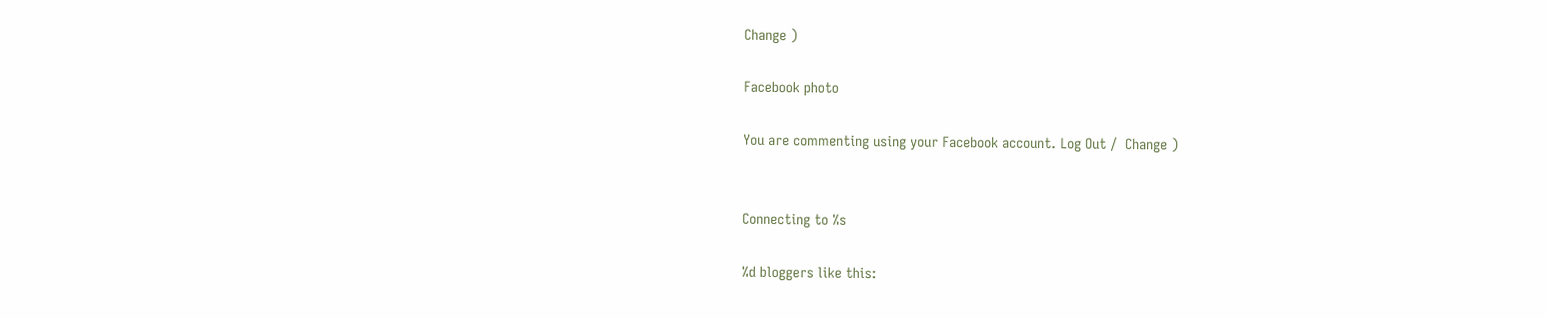Change )

Facebook photo

You are commenting using your Facebook account. Log Out /  Change )


Connecting to %s

%d bloggers like this: